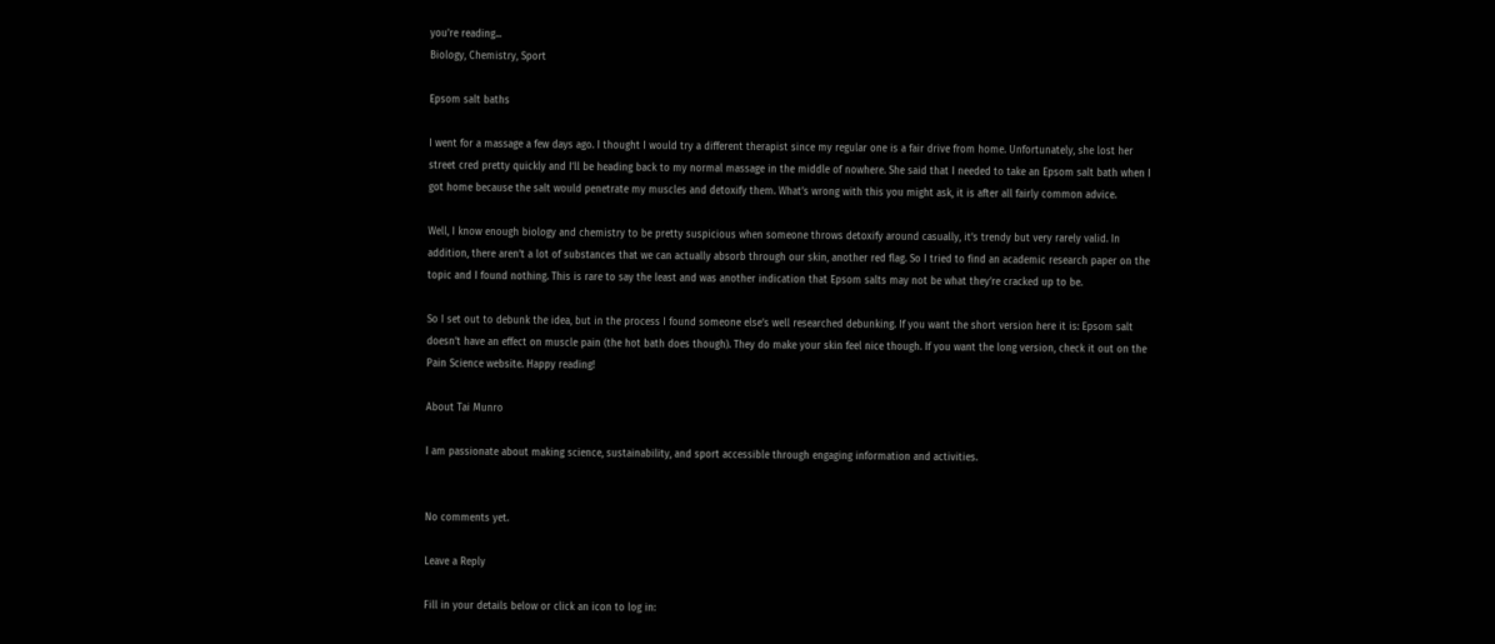you're reading...
Biology, Chemistry, Sport

Epsom salt baths

I went for a massage a few days ago. I thought I would try a different therapist since my regular one is a fair drive from home. Unfortunately, she lost her street cred pretty quickly and I’ll be heading back to my normal massage in the middle of nowhere. She said that I needed to take an Epsom salt bath when I got home because the salt would penetrate my muscles and detoxify them. What’s wrong with this you might ask, it is after all fairly common advice.

Well, I know enough biology and chemistry to be pretty suspicious when someone throws detoxify around casually, it’s trendy but very rarely valid. In addition, there aren’t a lot of substances that we can actually absorb through our skin, another red flag. So I tried to find an academic research paper on the topic and I found nothing. This is rare to say the least and was another indication that Epsom salts may not be what they’re cracked up to be.

So I set out to debunk the idea, but in the process I found someone else’s well researched debunking. If you want the short version here it is: Epsom salt doesn’t have an effect on muscle pain (the hot bath does though). They do make your skin feel nice though. If you want the long version, check it out on the Pain Science website. Happy reading!

About Tai Munro

I am passionate about making science, sustainability, and sport accessible through engaging information and activities.


No comments yet.

Leave a Reply

Fill in your details below or click an icon to log in: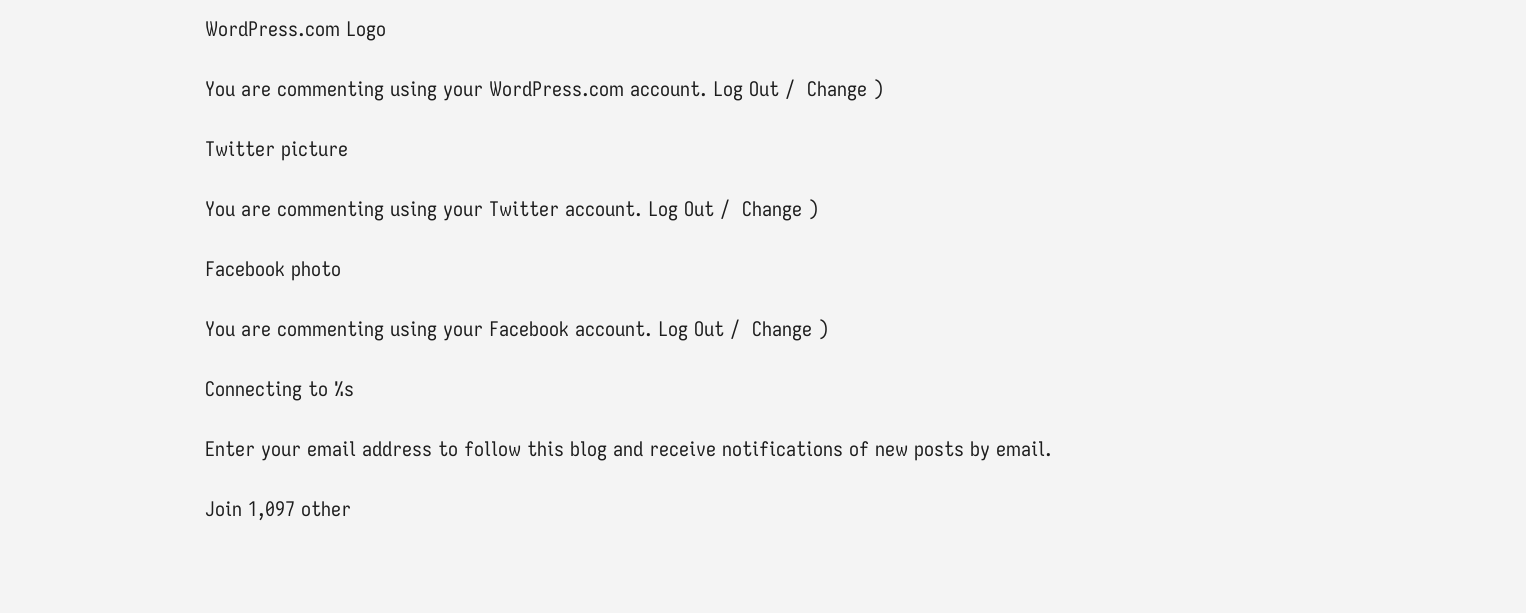WordPress.com Logo

You are commenting using your WordPress.com account. Log Out /  Change )

Twitter picture

You are commenting using your Twitter account. Log Out /  Change )

Facebook photo

You are commenting using your Facebook account. Log Out /  Change )

Connecting to %s

Enter your email address to follow this blog and receive notifications of new posts by email.

Join 1,097 other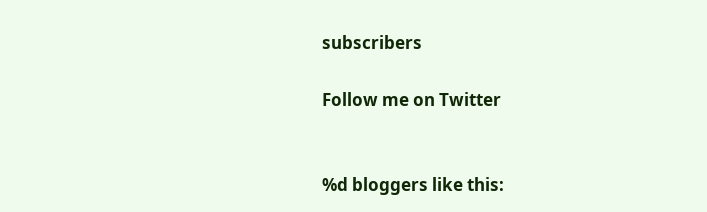subscribers

Follow me on Twitter


%d bloggers like this: